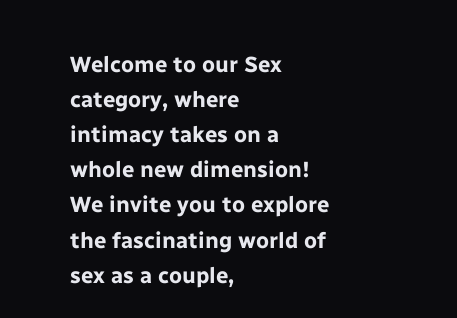Welcome to our Sex category, where intimacy takes on a whole new dimension! We invite you to explore the fascinating world of sex as a couple,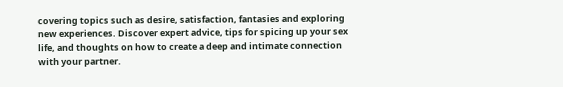covering topics such as desire, satisfaction, fantasies and exploring new experiences. Discover expert advice, tips for spicing up your sex life, and thoughts on how to create a deep and intimate connection with your partner.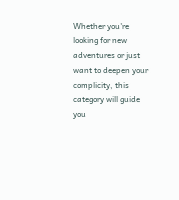Whether you're looking for new adventures or just want to deepen your complicity, this category will guide you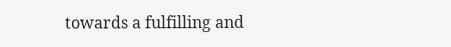towards a fulfilling and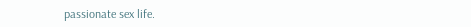passionate sex life.